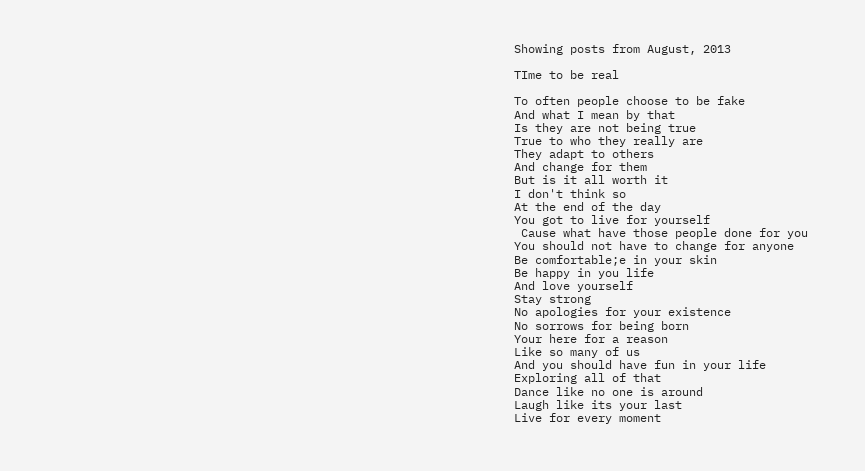Showing posts from August, 2013

TIme to be real

To often people choose to be fake
And what I mean by that
Is they are not being true
True to who they really are
They adapt to others
And change for them
But is it all worth it
I don't think so
At the end of the day
You got to live for yourself
 Cause what have those people done for you
You should not have to change for anyone
Be comfortable;e in your skin
Be happy in you life
And love yourself
Stay strong
No apologies for your existence
No sorrows for being born
Your here for a reason
Like so many of us
And you should have fun in your life
Exploring all of that
Dance like no one is around
Laugh like its your last
Live for every moment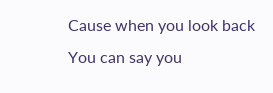Cause when you look back
You can say you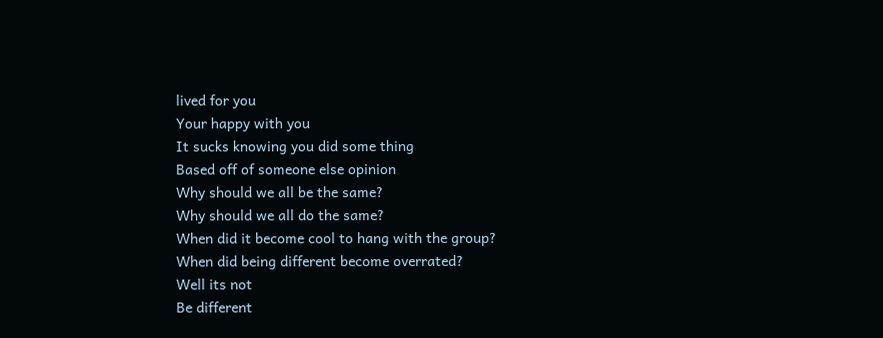lived for you
Your happy with you
It sucks knowing you did some thing
Based off of someone else opinion
Why should we all be the same?
Why should we all do the same?
When did it become cool to hang with the group?
When did being different become overrated?
Well its not
Be different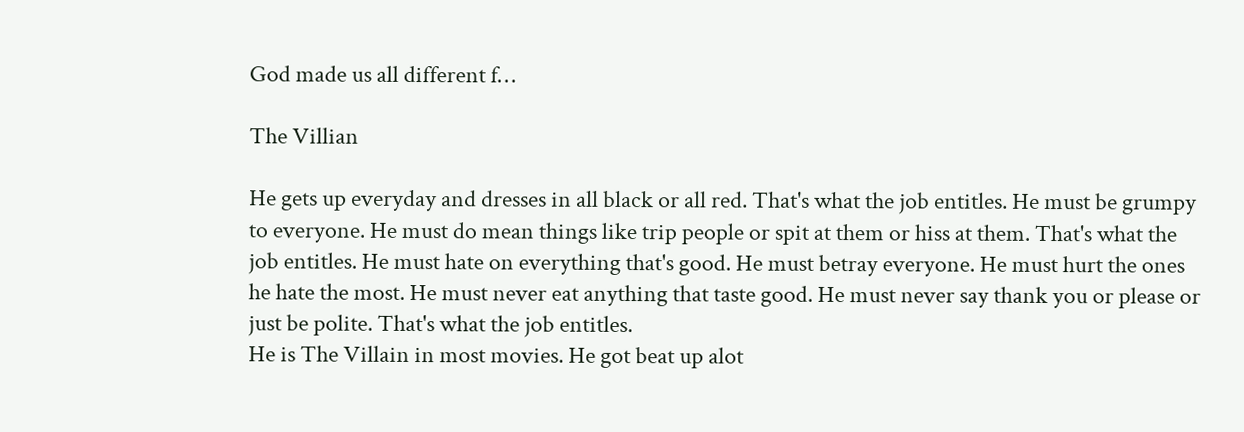God made us all different f…

The Villian

He gets up everyday and dresses in all black or all red. That's what the job entitles. He must be grumpy to everyone. He must do mean things like trip people or spit at them or hiss at them. That's what the job entitles. He must hate on everything that's good. He must betray everyone. He must hurt the ones he hate the most. He must never eat anything that taste good. He must never say thank you or please or just be polite. That's what the job entitles.
He is The Villain in most movies. He got beat up alot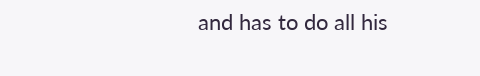and has to do all his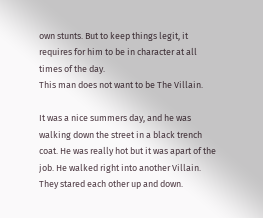own stunts. But to keep things legit, it requires for him to be in character at all times of the day.
This man does not want to be The Villain.

It was a nice summers day, and he was walking down the street in a black trench coat. He was really hot but it was apart of the job. He walked right into another Villain. They stared each other up and down.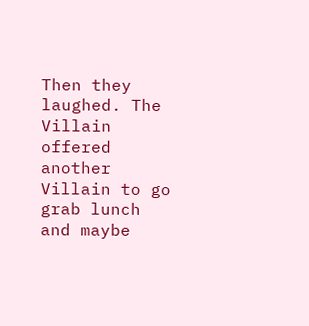Then they laughed. The Villain offered another Villain to go grab lunch and maybe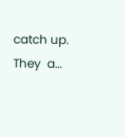catch up. They  a…